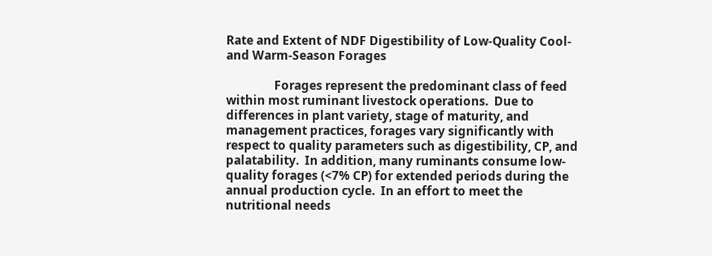Rate and Extent of NDF Digestibility of Low-Quality Cool- and Warm-Season Forages

                Forages represent the predominant class of feed within most ruminant livestock operations.  Due to differences in plant variety, stage of maturity, and management practices, forages vary significantly with respect to quality parameters such as digestibility, CP, and palatability.  In addition, many ruminants consume low-quality forages (<7% CP) for extended periods during the annual production cycle.  In an effort to meet the nutritional needs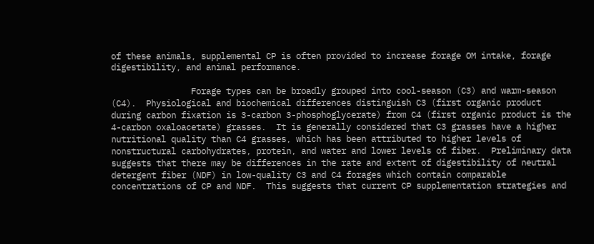of these animals, supplemental CP is often provided to increase forage OM intake, forage digestibility, and animal performance.

                Forage types can be broadly grouped into cool-season (C3) and warm-season (C4).  Physiological and biochemical differences distinguish C3 (first organic product during carbon fixation is 3-carbon 3-phosphoglycerate) from C4 (first organic product is the 4-carbon oxaloacetate) grasses.  It is generally considered that C3 grasses have a higher nutritional quality than C4 grasses, which has been attributed to higher levels of nonstructural carbohydrates, protein, and water and lower levels of fiber.  Preliminary data suggests that there may be differences in the rate and extent of digestibility of neutral detergent fiber (NDF) in low-quality C3 and C4 forages which contain comparable concentrations of CP and NDF.  This suggests that current CP supplementation strategies and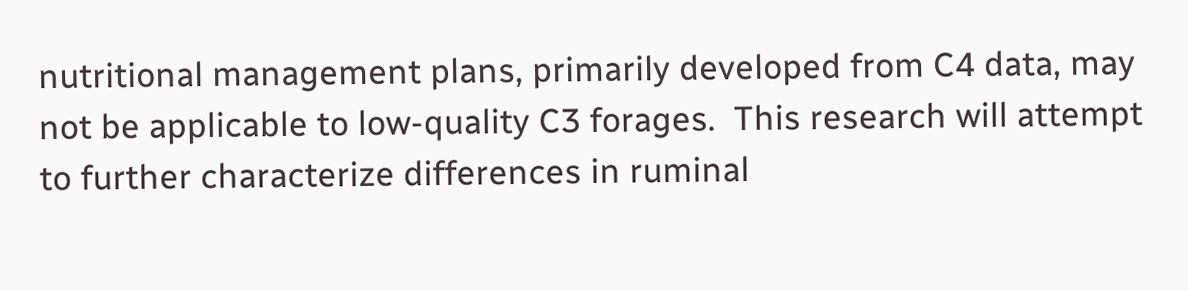nutritional management plans, primarily developed from C4 data, may not be applicable to low-quality C3 forages.  This research will attempt to further characterize differences in ruminal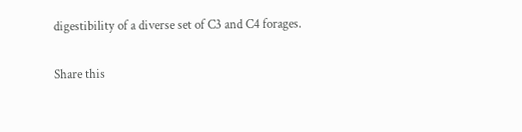digestibility of a diverse set of C3 and C4 forages.

Share this